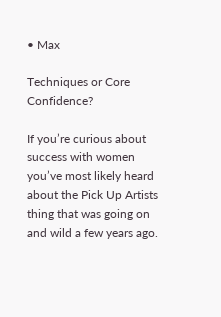• Max

Techniques or Core Confidence?

If you’re curious about success with women you’ve most likely heard about the Pick Up Artists thing that was going on and wild a few years ago.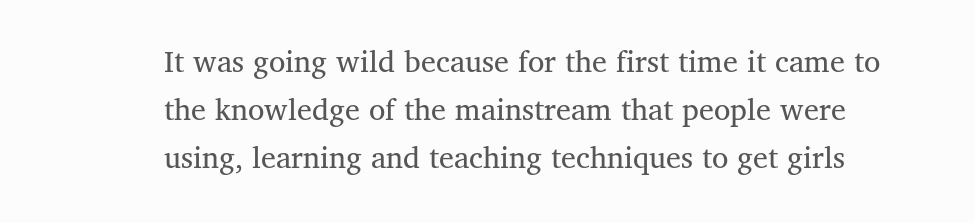It was going wild because for the first time it came to the knowledge of the mainstream that people were using, learning and teaching techniques to get girls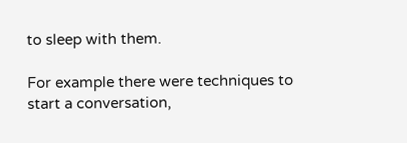to sleep with them.

For example there were techniques to start a conversation,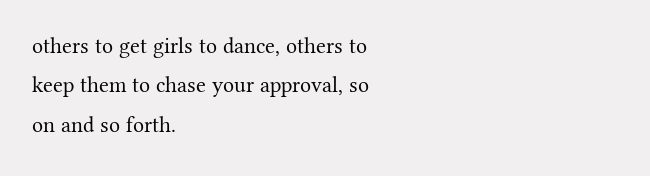others to get girls to dance, others to keep them to chase your approval, so on and so forth.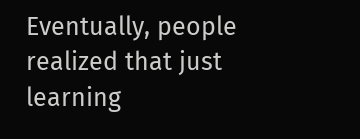Eventually, people realized that just learning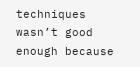techniques wasn’t good enough because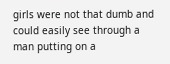girls were not that dumb and could easily see through a man putting on a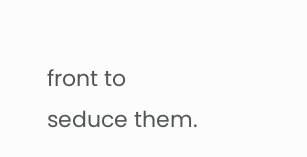front to seduce them.